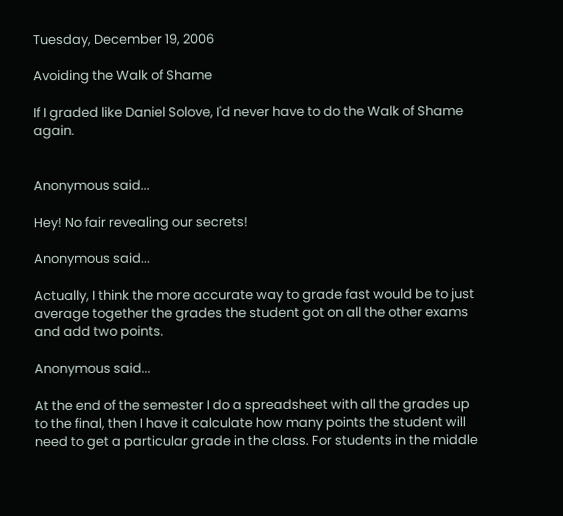Tuesday, December 19, 2006

Avoiding the Walk of Shame

If I graded like Daniel Solove, I'd never have to do the Walk of Shame again.


Anonymous said...

Hey! No fair revealing our secrets!

Anonymous said...

Actually, I think the more accurate way to grade fast would be to just average together the grades the student got on all the other exams and add two points.

Anonymous said...

At the end of the semester I do a spreadsheet with all the grades up to the final, then I have it calculate how many points the student will need to get a particular grade in the class. For students in the middle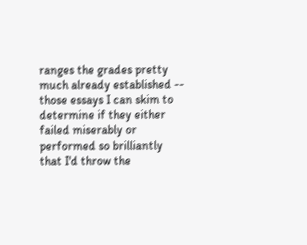ranges the grades pretty much already established -- those essays I can skim to determine if they either failed miserably or performed so brilliantly that I'd throw the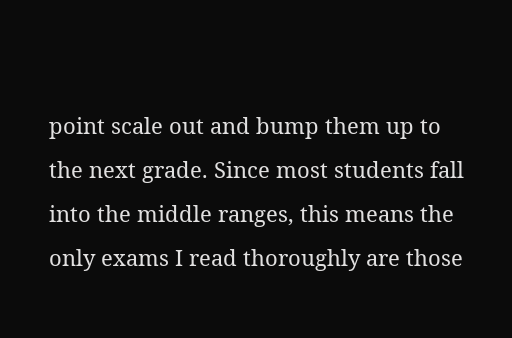point scale out and bump them up to the next grade. Since most students fall into the middle ranges, this means the only exams I read thoroughly are those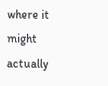where it might actually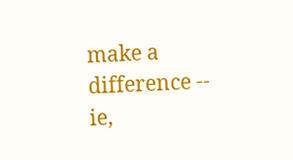make a difference -- ie,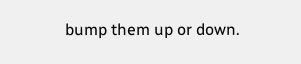bump them up or down.